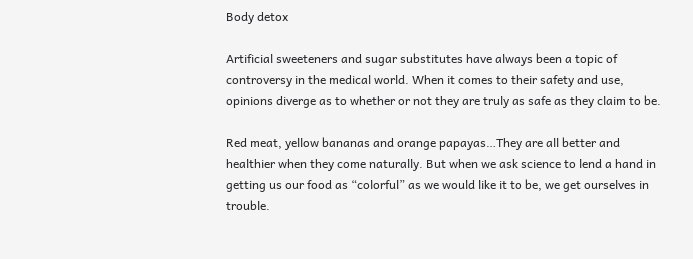Body detox

Artificial sweeteners and sugar substitutes have always been a topic of controversy in the medical world. When it comes to their safety and use, opinions diverge as to whether or not they are truly as safe as they claim to be.

Red meat, yellow bananas and orange papayas…They are all better and healthier when they come naturally. But when we ask science to lend a hand in getting us our food as “colorful” as we would like it to be, we get ourselves in trouble.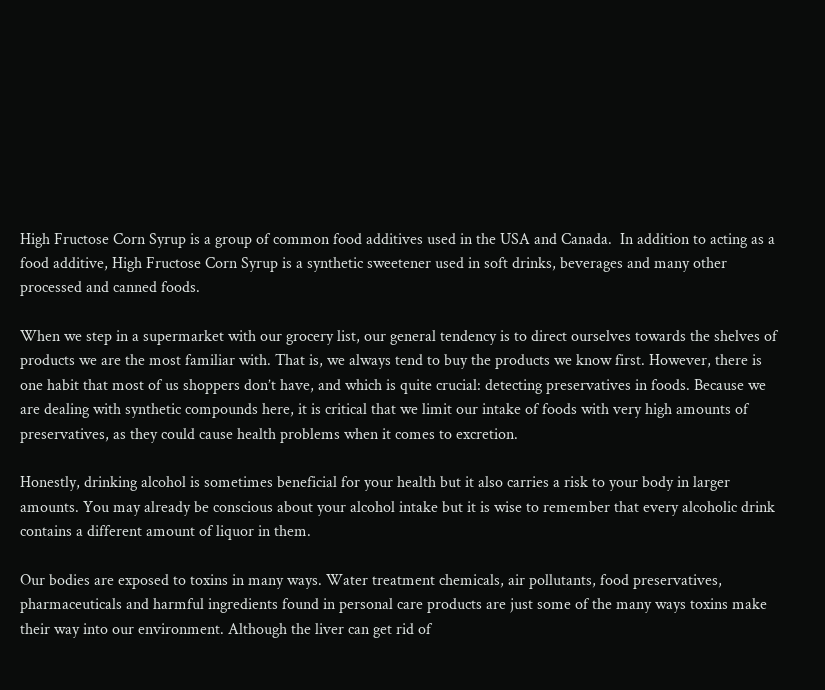High Fructose Corn Syrup is a group of common food additives used in the USA and Canada.  In addition to acting as a food additive, High Fructose Corn Syrup is a synthetic sweetener used in soft drinks, beverages and many other processed and canned foods.

When we step in a supermarket with our grocery list, our general tendency is to direct ourselves towards the shelves of products we are the most familiar with. That is, we always tend to buy the products we know first. However, there is one habit that most of us shoppers don’t have, and which is quite crucial: detecting preservatives in foods. Because we are dealing with synthetic compounds here, it is critical that we limit our intake of foods with very high amounts of preservatives, as they could cause health problems when it comes to excretion.

Honestly, drinking alcohol is sometimes beneficial for your health but it also carries a risk to your body in larger amounts. You may already be conscious about your alcohol intake but it is wise to remember that every alcoholic drink contains a different amount of liquor in them.

Our bodies are exposed to toxins in many ways. Water treatment chemicals, air pollutants, food preservatives, pharmaceuticals and harmful ingredients found in personal care products are just some of the many ways toxins make their way into our environment. Although the liver can get rid of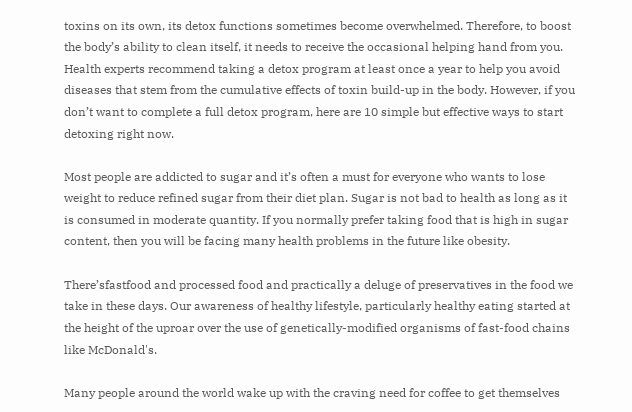toxins on its own, its detox functions sometimes become overwhelmed. Therefore, to boost the body’s ability to clean itself, it needs to receive the occasional helping hand from you. Health experts recommend taking a detox program at least once a year to help you avoid diseases that stem from the cumulative effects of toxin build-up in the body. However, if you don’t want to complete a full detox program, here are 10 simple but effective ways to start detoxing right now.

Most people are addicted to sugar and it’s often a must for everyone who wants to lose weight to reduce refined sugar from their diet plan. Sugar is not bad to health as long as it is consumed in moderate quantity. If you normally prefer taking food that is high in sugar content, then you will be facing many health problems in the future like obesity.

There’sfastfood and processed food and practically a deluge of preservatives in the food we take in these days. Our awareness of healthy lifestyle, particularly healthy eating started at the height of the uproar over the use of genetically-modified organisms of fast-food chains like McDonald's.

Many people around the world wake up with the craving need for coffee to get themselves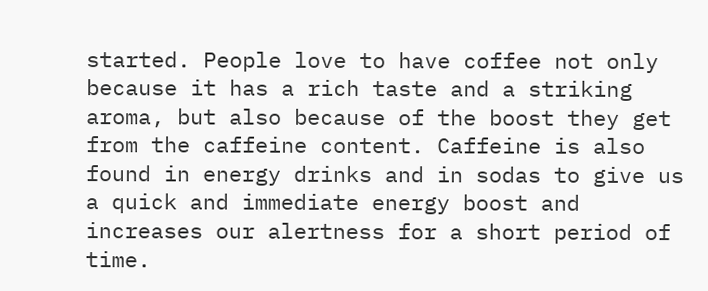started. People love to have coffee not only because it has a rich taste and a striking aroma, but also because of the boost they get from the caffeine content. Caffeine is also found in energy drinks and in sodas to give us a quick and immediate energy boost and increases our alertness for a short period of time.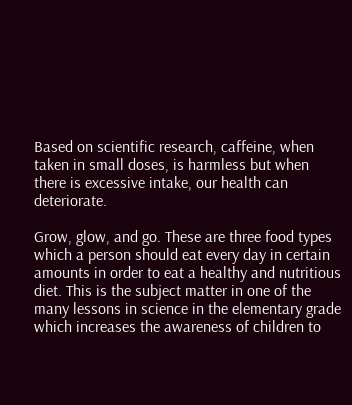Based on scientific research, caffeine, when taken in small doses, is harmless but when there is excessive intake, our health can deteriorate.

Grow, glow, and go. These are three food types which a person should eat every day in certain amounts in order to eat a healthy and nutritious diet. This is the subject matter in one of the many lessons in science in the elementary grade which increases the awareness of children to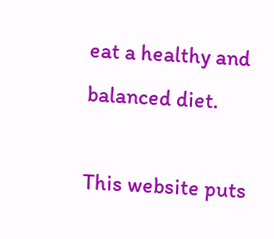eat a healthy and balanced diet.

This website puts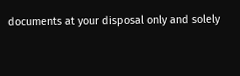documents at your disposal only and solely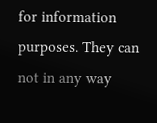for information purposes. They can not in any way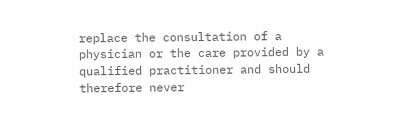replace the consultation of a physician or the care provided by a qualified practitioner and should therefore never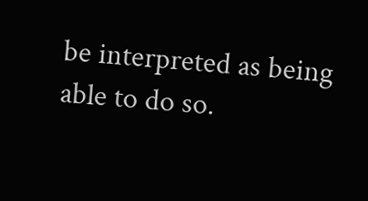be interpreted as being able to do so.